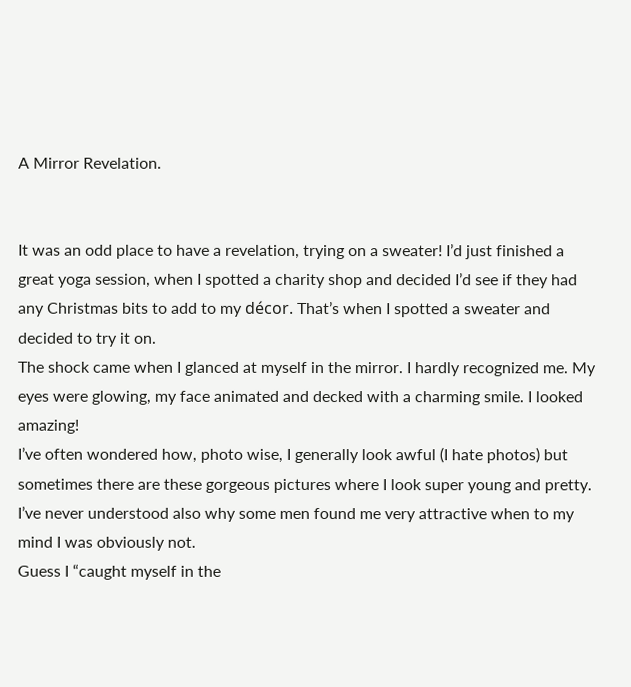A Mirror Revelation.


It was an odd place to have a revelation, trying on a sweater! I’d just finished a great yoga session, when I spotted a charity shop and decided I’d see if they had any Christmas bits to add to my décor. That’s when I spotted a sweater and decided to try it on.
The shock came when I glanced at myself in the mirror. I hardly recognized me. My eyes were glowing, my face animated and decked with a charming smile. I looked amazing!
I’ve often wondered how, photo wise, I generally look awful (I hate photos) but sometimes there are these gorgeous pictures where I look super young and pretty. I’ve never understood also why some men found me very attractive when to my mind I was obviously not.
Guess I “caught myself in the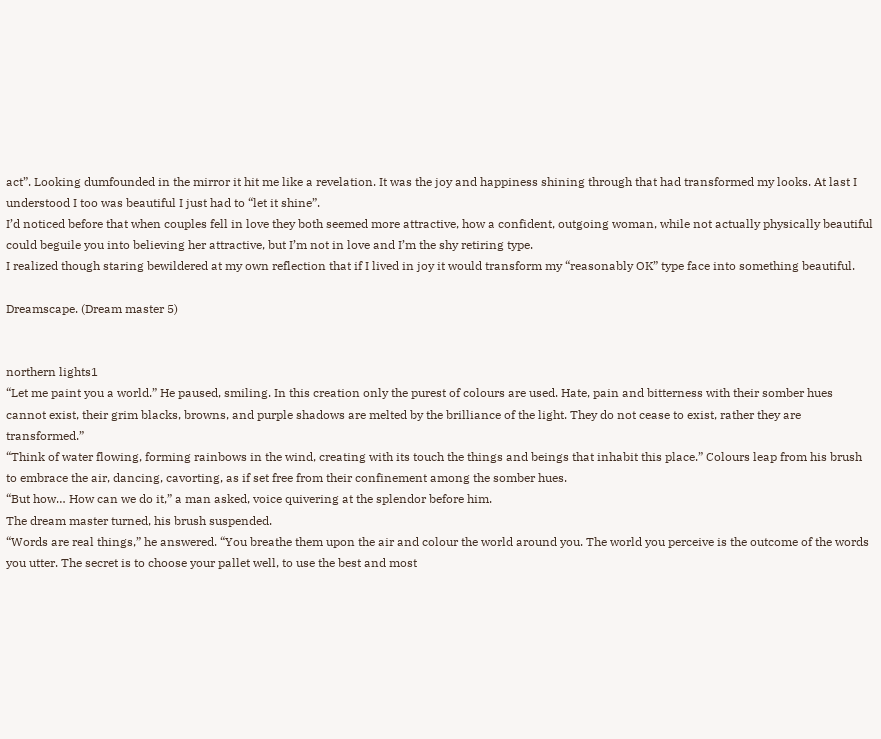act”. Looking dumfounded in the mirror it hit me like a revelation. It was the joy and happiness shining through that had transformed my looks. At last I understood I too was beautiful I just had to “let it shine”.
I’d noticed before that when couples fell in love they both seemed more attractive, how a confident, outgoing woman, while not actually physically beautiful could beguile you into believing her attractive, but I’m not in love and I’m the shy retiring type.
I realized though staring bewildered at my own reflection that if I lived in joy it would transform my “reasonably OK” type face into something beautiful.

Dreamscape. (Dream master 5)


northern lights1
“Let me paint you a world.” He paused, smiling. In this creation only the purest of colours are used. Hate, pain and bitterness with their somber hues cannot exist, their grim blacks, browns, and purple shadows are melted by the brilliance of the light. They do not cease to exist, rather they are transformed.”
“Think of water flowing, forming rainbows in the wind, creating with its touch the things and beings that inhabit this place.” Colours leap from his brush to embrace the air, dancing, cavorting, as if set free from their confinement among the somber hues.
“But how… How can we do it,” a man asked, voice quivering at the splendor before him.
The dream master turned, his brush suspended.
“Words are real things,” he answered. “You breathe them upon the air and colour the world around you. The world you perceive is the outcome of the words you utter. The secret is to choose your pallet well, to use the best and most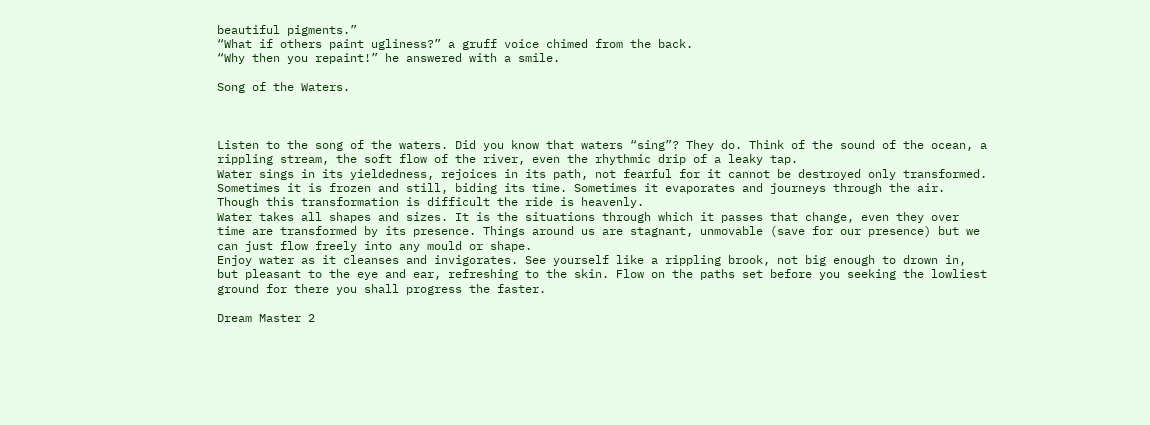beautiful pigments.”
“What if others paint ugliness?” a gruff voice chimed from the back.
“Why then you repaint!” he answered with a smile.

Song of the Waters.



Listen to the song of the waters. Did you know that waters “sing”? They do. Think of the sound of the ocean, a rippling stream, the soft flow of the river, even the rhythmic drip of a leaky tap.
Water sings in its yieldedness, rejoices in its path, not fearful for it cannot be destroyed only transformed. Sometimes it is frozen and still, biding its time. Sometimes it evaporates and journeys through the air. Though this transformation is difficult the ride is heavenly.
Water takes all shapes and sizes. It is the situations through which it passes that change, even they over time are transformed by its presence. Things around us are stagnant, unmovable (save for our presence) but we can just flow freely into any mould or shape.
Enjoy water as it cleanses and invigorates. See yourself like a rippling brook, not big enough to drown in, but pleasant to the eye and ear, refreshing to the skin. Flow on the paths set before you seeking the lowliest ground for there you shall progress the faster.

Dream Master 2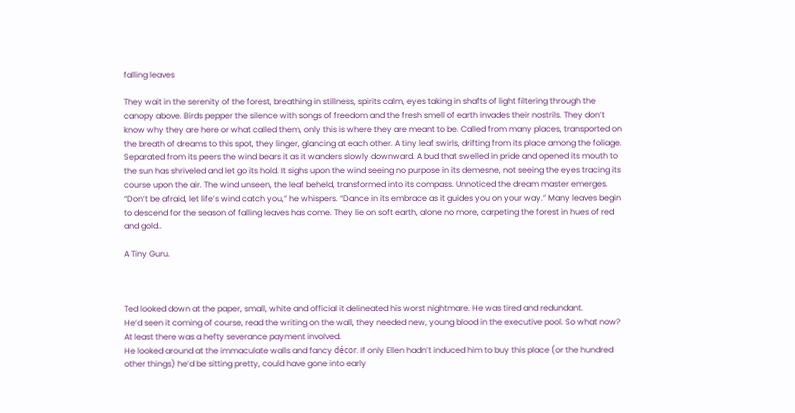falling leaves

They wait in the serenity of the forest, breathing in stillness, spirits calm, eyes taking in shafts of light filtering through the canopy above. Birds pepper the silence with songs of freedom and the fresh smell of earth invades their nostrils. They don’t know why they are here or what called them, only this is where they are meant to be. Called from many places, transported on the breath of dreams to this spot, they linger, glancing at each other. A tiny leaf swirls, drifting from its place among the foliage. Separated from its peers the wind bears it as it wanders slowly downward. A bud that swelled in pride and opened its mouth to the sun has shriveled and let go its hold. It sighs upon the wind seeing no purpose in its demesne, not seeing the eyes tracing its course upon the air. The wind unseen, the leaf beheld, transformed into its compass. Unnoticed the dream master emerges. “Don’t be afraid, let life’s wind catch you,” he whispers. “Dance in its embrace as it guides you on your way.” Many leaves begin to descend for the season of falling leaves has come. They lie on soft earth, alone no more, carpeting the forest in hues of red and gold..

A Tiny Guru.



Ted looked down at the paper, small, white and official it delineated his worst nightmare. He was tired and redundant.
He’d seen it coming of course, read the writing on the wall, they needed new, young blood in the executive pool. So what now? At least there was a hefty severance payment involved.
He looked around at the immaculate walls and fancy décor. If only Ellen hadn’t induced him to buy this place (or the hundred other things) he’d be sitting pretty, could have gone into early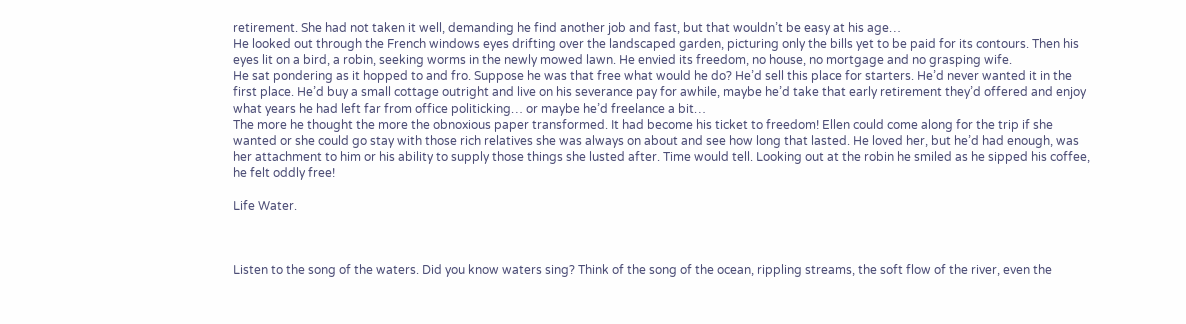retirement. She had not taken it well, demanding he find another job and fast, but that wouldn’t be easy at his age…
He looked out through the French windows eyes drifting over the landscaped garden, picturing only the bills yet to be paid for its contours. Then his eyes lit on a bird, a robin, seeking worms in the newly mowed lawn. He envied its freedom, no house, no mortgage and no grasping wife.
He sat pondering as it hopped to and fro. Suppose he was that free what would he do? He’d sell this place for starters. He’d never wanted it in the first place. He’d buy a small cottage outright and live on his severance pay for awhile, maybe he’d take that early retirement they’d offered and enjoy what years he had left far from office politicking… or maybe he’d freelance a bit…
The more he thought the more the obnoxious paper transformed. It had become his ticket to freedom! Ellen could come along for the trip if she wanted or she could go stay with those rich relatives she was always on about and see how long that lasted. He loved her, but he’d had enough, was her attachment to him or his ability to supply those things she lusted after. Time would tell. Looking out at the robin he smiled as he sipped his coffee, he felt oddly free!

Life Water.



Listen to the song of the waters. Did you know waters sing? Think of the song of the ocean, rippling streams, the soft flow of the river, even the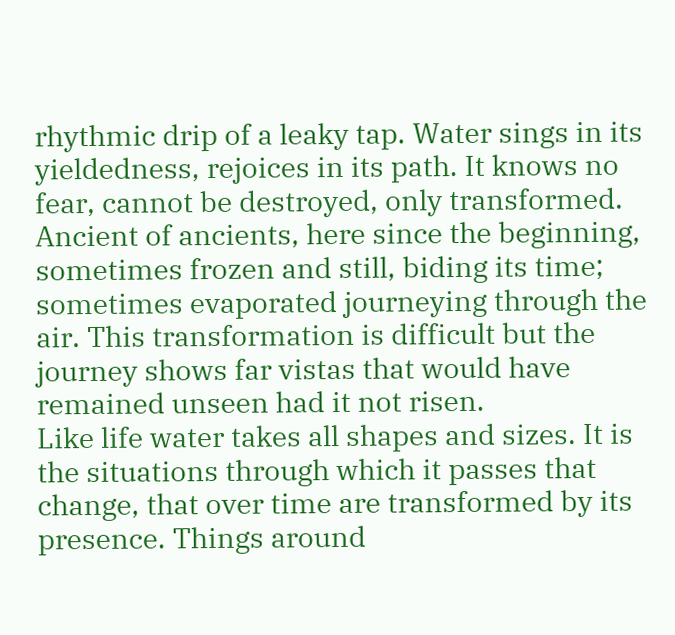rhythmic drip of a leaky tap. Water sings in its yieldedness, rejoices in its path. It knows no fear, cannot be destroyed, only transformed. Ancient of ancients, here since the beginning, sometimes frozen and still, biding its time; sometimes evaporated journeying through the air. This transformation is difficult but the journey shows far vistas that would have remained unseen had it not risen.
Like life water takes all shapes and sizes. It is the situations through which it passes that change, that over time are transformed by its presence. Things around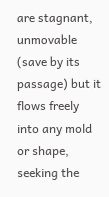are stagnant, unmovable (save by its passage) but it flows freely into any mold or shape, seeking the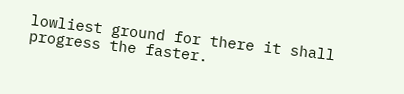lowliest ground for there it shall progress the faster.